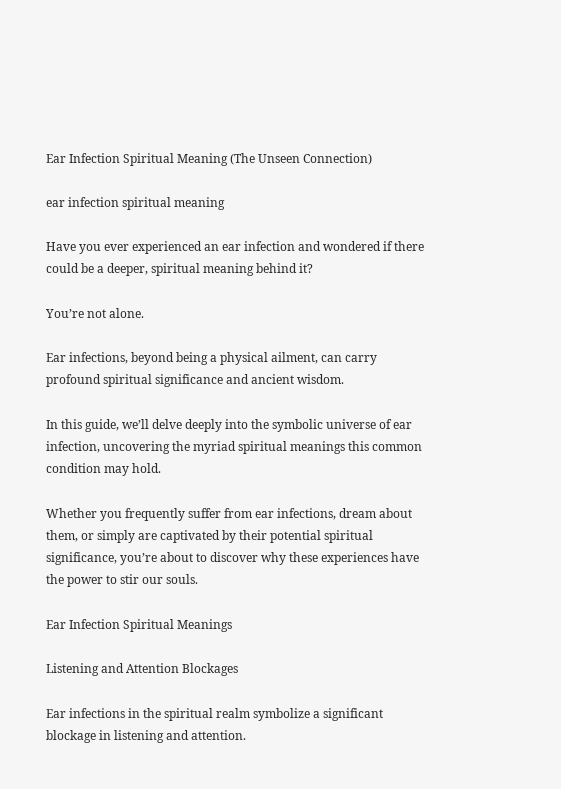Ear Infection Spiritual Meaning (The Unseen Connection)

ear infection spiritual meaning

Have you ever experienced an ear infection and wondered if there could be a deeper, spiritual meaning behind it?

You’re not alone.

Ear infections, beyond being a physical ailment, can carry profound spiritual significance and ancient wisdom.

In this guide, we’ll delve deeply into the symbolic universe of ear infection, uncovering the myriad spiritual meanings this common condition may hold.

Whether you frequently suffer from ear infections, dream about them, or simply are captivated by their potential spiritual significance, you’re about to discover why these experiences have the power to stir our souls.

Ear Infection Spiritual Meanings

Listening and Attention Blockages

Ear infections in the spiritual realm symbolize a significant blockage in listening and attention.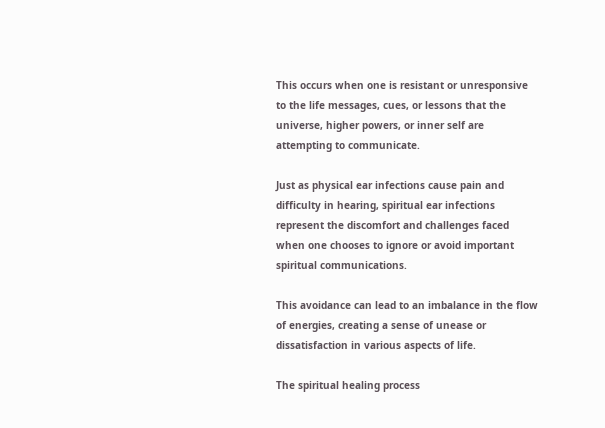This occurs when one is resistant or unresponsive to the life messages, cues, or lessons that the universe, higher powers, or inner self are attempting to communicate.

Just as physical ear infections cause pain and difficulty in hearing, spiritual ear infections represent the discomfort and challenges faced when one chooses to ignore or avoid important spiritual communications.

This avoidance can lead to an imbalance in the flow of energies, creating a sense of unease or dissatisfaction in various aspects of life.

The spiritual healing process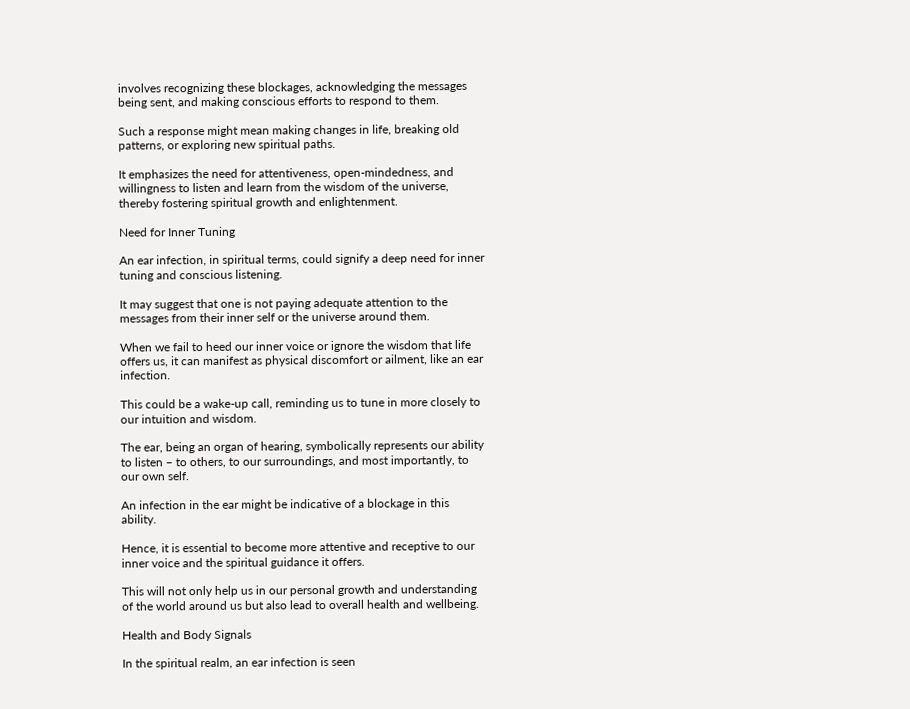involves recognizing these blockages, acknowledging the messages being sent, and making conscious efforts to respond to them.

Such a response might mean making changes in life, breaking old patterns, or exploring new spiritual paths.

It emphasizes the need for attentiveness, open-mindedness, and willingness to listen and learn from the wisdom of the universe, thereby fostering spiritual growth and enlightenment.

Need for Inner Tuning

An ear infection, in spiritual terms, could signify a deep need for inner tuning and conscious listening.

It may suggest that one is not paying adequate attention to the messages from their inner self or the universe around them.

When we fail to heed our inner voice or ignore the wisdom that life offers us, it can manifest as physical discomfort or ailment, like an ear infection.

This could be a wake-up call, reminding us to tune in more closely to our intuition and wisdom.

The ear, being an organ of hearing, symbolically represents our ability to listen – to others, to our surroundings, and most importantly, to our own self.

An infection in the ear might be indicative of a blockage in this ability.

Hence, it is essential to become more attentive and receptive to our inner voice and the spiritual guidance it offers.

This will not only help us in our personal growth and understanding of the world around us but also lead to overall health and wellbeing.

Health and Body Signals

In the spiritual realm, an ear infection is seen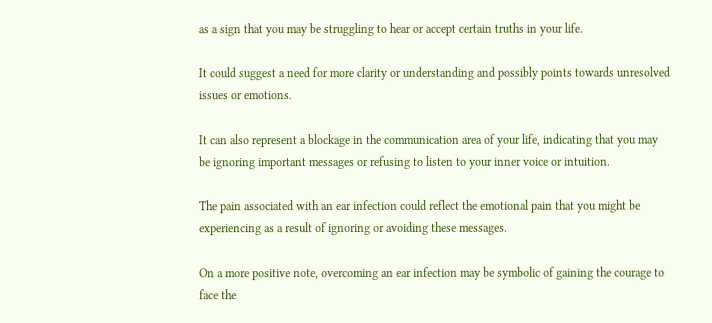as a sign that you may be struggling to hear or accept certain truths in your life.

It could suggest a need for more clarity or understanding and possibly points towards unresolved issues or emotions.

It can also represent a blockage in the communication area of your life, indicating that you may be ignoring important messages or refusing to listen to your inner voice or intuition.

The pain associated with an ear infection could reflect the emotional pain that you might be experiencing as a result of ignoring or avoiding these messages.

On a more positive note, overcoming an ear infection may be symbolic of gaining the courage to face the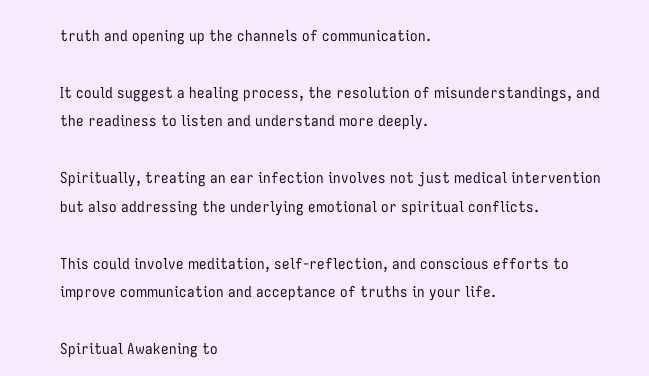truth and opening up the channels of communication.

It could suggest a healing process, the resolution of misunderstandings, and the readiness to listen and understand more deeply.

Spiritually, treating an ear infection involves not just medical intervention but also addressing the underlying emotional or spiritual conflicts.

This could involve meditation, self-reflection, and conscious efforts to improve communication and acceptance of truths in your life.

Spiritual Awakening to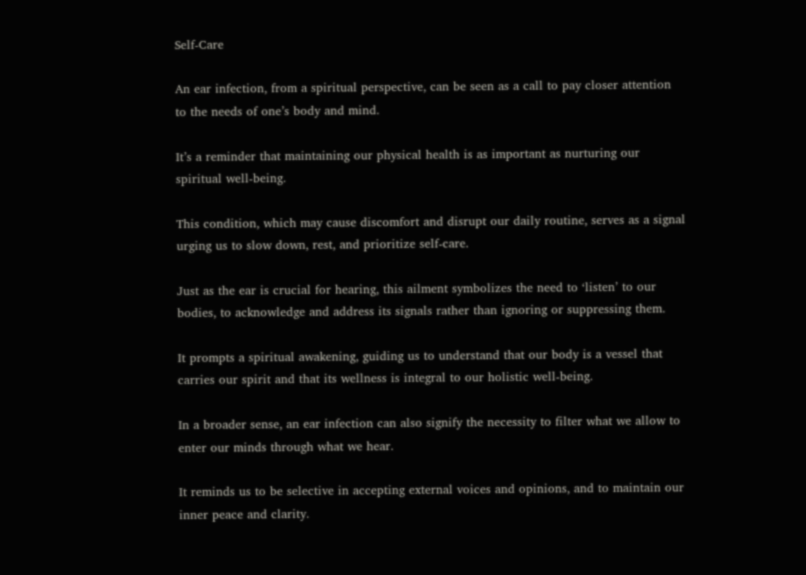Self-Care

An ear infection, from a spiritual perspective, can be seen as a call to pay closer attention to the needs of one’s body and mind.

It’s a reminder that maintaining our physical health is as important as nurturing our spiritual well-being.

This condition, which may cause discomfort and disrupt our daily routine, serves as a signal urging us to slow down, rest, and prioritize self-care.

Just as the ear is crucial for hearing, this ailment symbolizes the need to ‘listen’ to our bodies, to acknowledge and address its signals rather than ignoring or suppressing them.

It prompts a spiritual awakening, guiding us to understand that our body is a vessel that carries our spirit and that its wellness is integral to our holistic well-being.

In a broader sense, an ear infection can also signify the necessity to filter what we allow to enter our minds through what we hear.

It reminds us to be selective in accepting external voices and opinions, and to maintain our inner peace and clarity.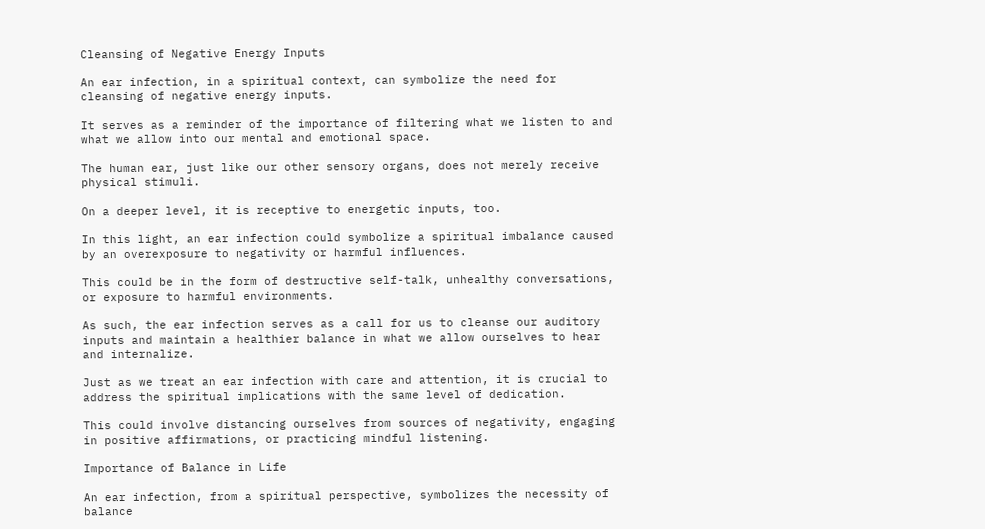Cleansing of Negative Energy Inputs

An ear infection, in a spiritual context, can symbolize the need for cleansing of negative energy inputs.

It serves as a reminder of the importance of filtering what we listen to and what we allow into our mental and emotional space.

The human ear, just like our other sensory organs, does not merely receive physical stimuli.

On a deeper level, it is receptive to energetic inputs, too.

In this light, an ear infection could symbolize a spiritual imbalance caused by an overexposure to negativity or harmful influences.

This could be in the form of destructive self-talk, unhealthy conversations, or exposure to harmful environments.

As such, the ear infection serves as a call for us to cleanse our auditory inputs and maintain a healthier balance in what we allow ourselves to hear and internalize.

Just as we treat an ear infection with care and attention, it is crucial to address the spiritual implications with the same level of dedication.

This could involve distancing ourselves from sources of negativity, engaging in positive affirmations, or practicing mindful listening.

Importance of Balance in Life

An ear infection, from a spiritual perspective, symbolizes the necessity of balance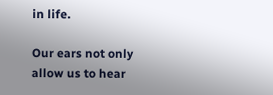in life.

Our ears not only allow us to hear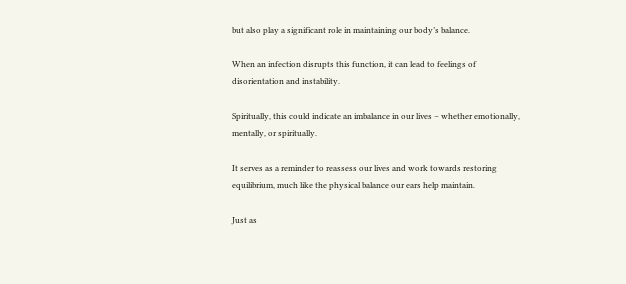but also play a significant role in maintaining our body’s balance.

When an infection disrupts this function, it can lead to feelings of disorientation and instability.

Spiritually, this could indicate an imbalance in our lives – whether emotionally, mentally, or spiritually.

It serves as a reminder to reassess our lives and work towards restoring equilibrium, much like the physical balance our ears help maintain.

Just as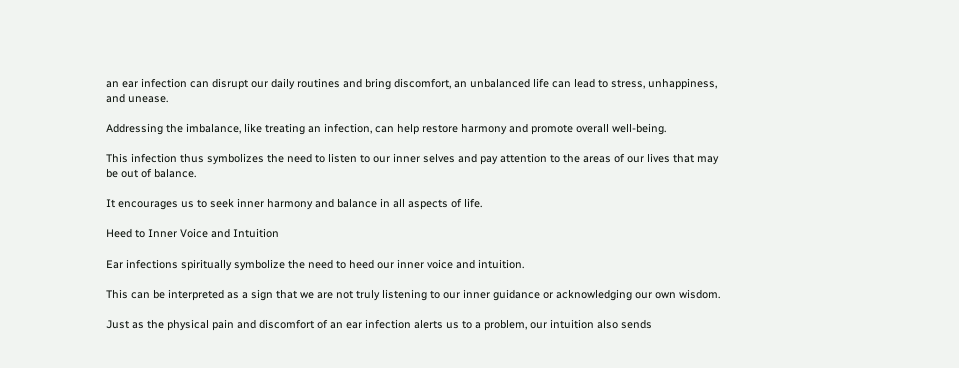an ear infection can disrupt our daily routines and bring discomfort, an unbalanced life can lead to stress, unhappiness, and unease.

Addressing the imbalance, like treating an infection, can help restore harmony and promote overall well-being.

This infection thus symbolizes the need to listen to our inner selves and pay attention to the areas of our lives that may be out of balance.

It encourages us to seek inner harmony and balance in all aspects of life.

Heed to Inner Voice and Intuition

Ear infections spiritually symbolize the need to heed our inner voice and intuition.

This can be interpreted as a sign that we are not truly listening to our inner guidance or acknowledging our own wisdom.

Just as the physical pain and discomfort of an ear infection alerts us to a problem, our intuition also sends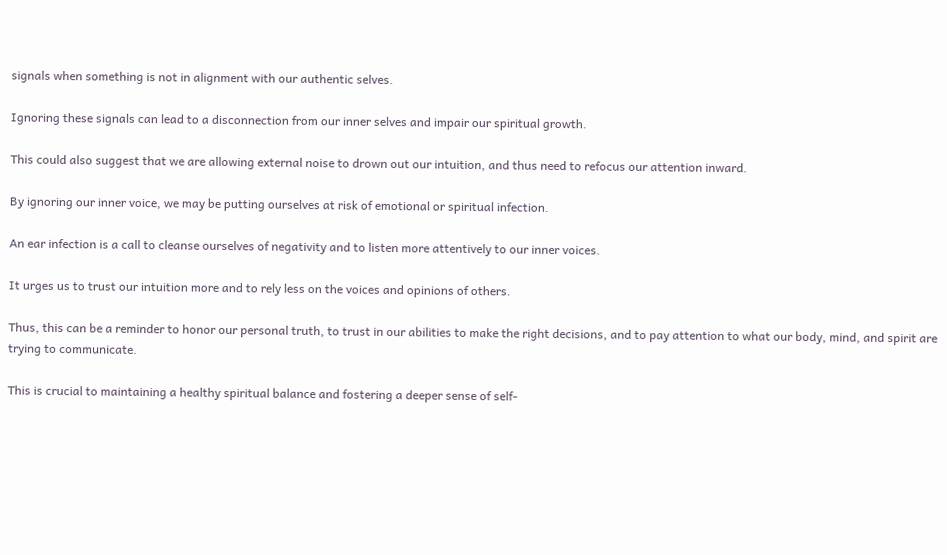signals when something is not in alignment with our authentic selves.

Ignoring these signals can lead to a disconnection from our inner selves and impair our spiritual growth.

This could also suggest that we are allowing external noise to drown out our intuition, and thus need to refocus our attention inward.

By ignoring our inner voice, we may be putting ourselves at risk of emotional or spiritual infection.

An ear infection is a call to cleanse ourselves of negativity and to listen more attentively to our inner voices.

It urges us to trust our intuition more and to rely less on the voices and opinions of others.

Thus, this can be a reminder to honor our personal truth, to trust in our abilities to make the right decisions, and to pay attention to what our body, mind, and spirit are trying to communicate.

This is crucial to maintaining a healthy spiritual balance and fostering a deeper sense of self-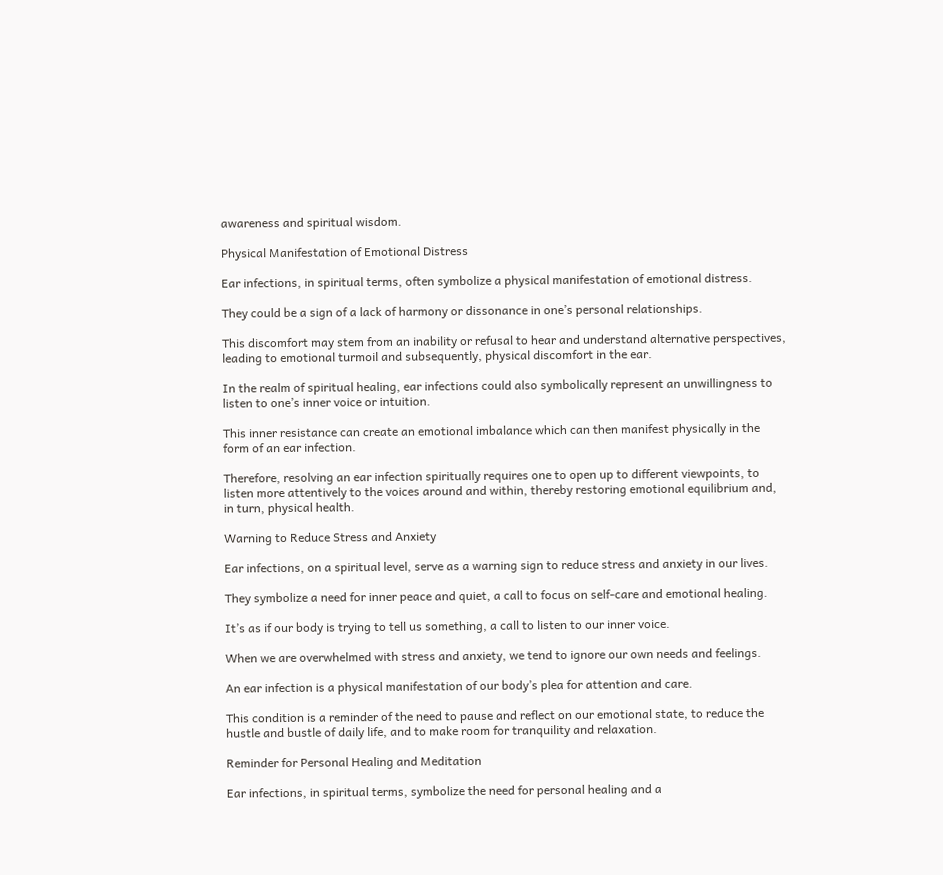awareness and spiritual wisdom.

Physical Manifestation of Emotional Distress

Ear infections, in spiritual terms, often symbolize a physical manifestation of emotional distress.

They could be a sign of a lack of harmony or dissonance in one’s personal relationships.

This discomfort may stem from an inability or refusal to hear and understand alternative perspectives, leading to emotional turmoil and subsequently, physical discomfort in the ear.

In the realm of spiritual healing, ear infections could also symbolically represent an unwillingness to listen to one’s inner voice or intuition.

This inner resistance can create an emotional imbalance which can then manifest physically in the form of an ear infection.

Therefore, resolving an ear infection spiritually requires one to open up to different viewpoints, to listen more attentively to the voices around and within, thereby restoring emotional equilibrium and, in turn, physical health.

Warning to Reduce Stress and Anxiety

Ear infections, on a spiritual level, serve as a warning sign to reduce stress and anxiety in our lives.

They symbolize a need for inner peace and quiet, a call to focus on self-care and emotional healing.

It’s as if our body is trying to tell us something, a call to listen to our inner voice.

When we are overwhelmed with stress and anxiety, we tend to ignore our own needs and feelings.

An ear infection is a physical manifestation of our body’s plea for attention and care.

This condition is a reminder of the need to pause and reflect on our emotional state, to reduce the hustle and bustle of daily life, and to make room for tranquility and relaxation.

Reminder for Personal Healing and Meditation

Ear infections, in spiritual terms, symbolize the need for personal healing and a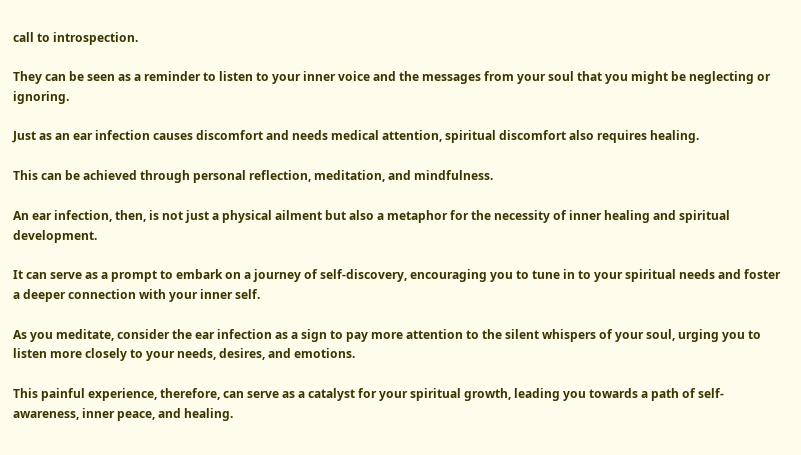call to introspection.

They can be seen as a reminder to listen to your inner voice and the messages from your soul that you might be neglecting or ignoring.

Just as an ear infection causes discomfort and needs medical attention, spiritual discomfort also requires healing.

This can be achieved through personal reflection, meditation, and mindfulness.

An ear infection, then, is not just a physical ailment but also a metaphor for the necessity of inner healing and spiritual development.

It can serve as a prompt to embark on a journey of self-discovery, encouraging you to tune in to your spiritual needs and foster a deeper connection with your inner self.

As you meditate, consider the ear infection as a sign to pay more attention to the silent whispers of your soul, urging you to listen more closely to your needs, desires, and emotions.

This painful experience, therefore, can serve as a catalyst for your spiritual growth, leading you towards a path of self-awareness, inner peace, and healing.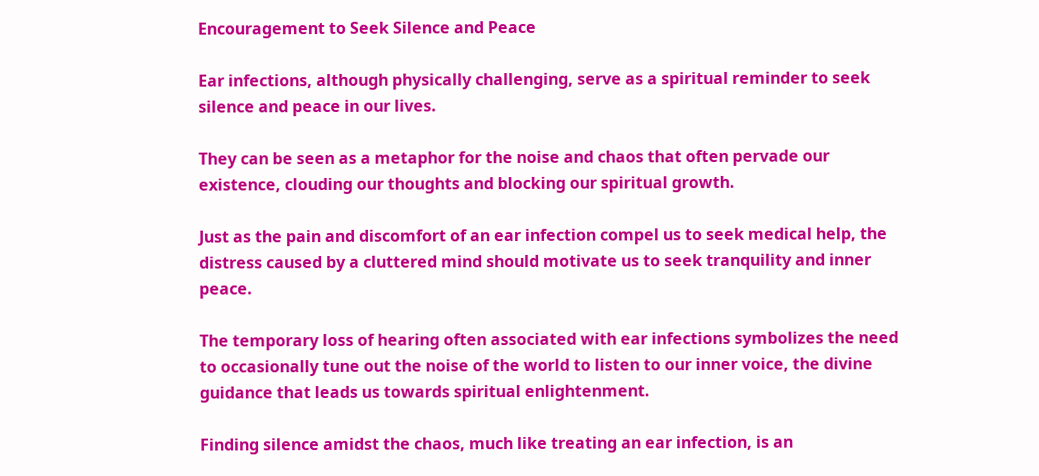Encouragement to Seek Silence and Peace

Ear infections, although physically challenging, serve as a spiritual reminder to seek silence and peace in our lives.

They can be seen as a metaphor for the noise and chaos that often pervade our existence, clouding our thoughts and blocking our spiritual growth.

Just as the pain and discomfort of an ear infection compel us to seek medical help, the distress caused by a cluttered mind should motivate us to seek tranquility and inner peace.

The temporary loss of hearing often associated with ear infections symbolizes the need to occasionally tune out the noise of the world to listen to our inner voice, the divine guidance that leads us towards spiritual enlightenment.

Finding silence amidst the chaos, much like treating an ear infection, is an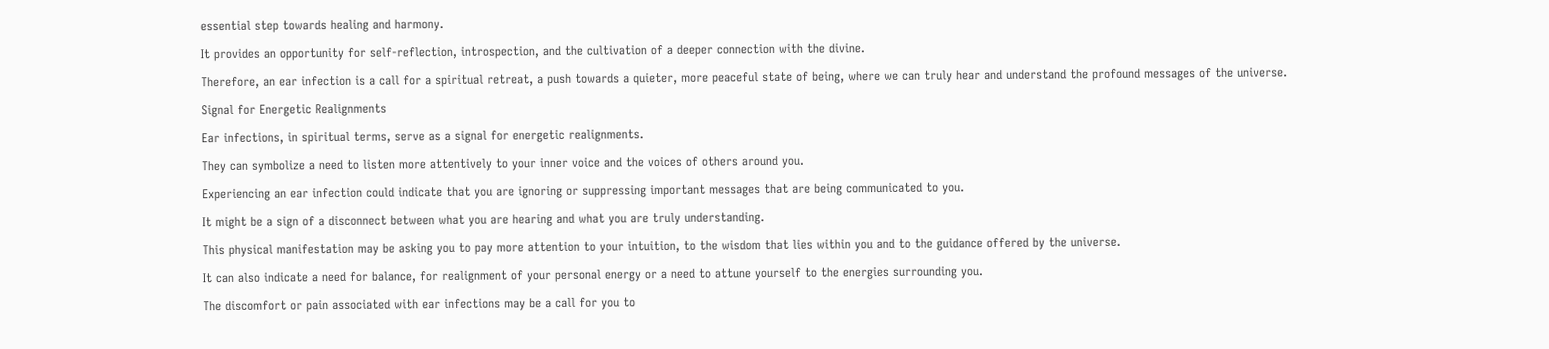essential step towards healing and harmony.

It provides an opportunity for self-reflection, introspection, and the cultivation of a deeper connection with the divine.

Therefore, an ear infection is a call for a spiritual retreat, a push towards a quieter, more peaceful state of being, where we can truly hear and understand the profound messages of the universe.

Signal for Energetic Realignments

Ear infections, in spiritual terms, serve as a signal for energetic realignments.

They can symbolize a need to listen more attentively to your inner voice and the voices of others around you.

Experiencing an ear infection could indicate that you are ignoring or suppressing important messages that are being communicated to you.

It might be a sign of a disconnect between what you are hearing and what you are truly understanding.

This physical manifestation may be asking you to pay more attention to your intuition, to the wisdom that lies within you and to the guidance offered by the universe.

It can also indicate a need for balance, for realignment of your personal energy or a need to attune yourself to the energies surrounding you.

The discomfort or pain associated with ear infections may be a call for you to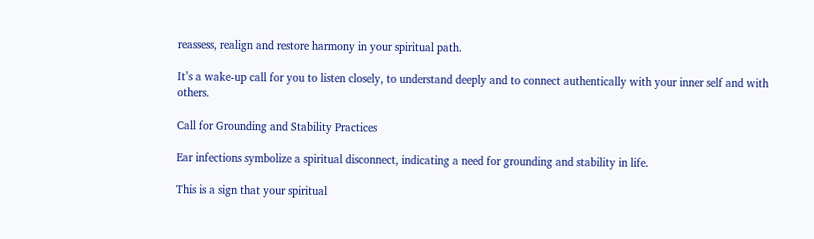reassess, realign and restore harmony in your spiritual path.

It’s a wake-up call for you to listen closely, to understand deeply and to connect authentically with your inner self and with others.

Call for Grounding and Stability Practices

Ear infections symbolize a spiritual disconnect, indicating a need for grounding and stability in life.

This is a sign that your spiritual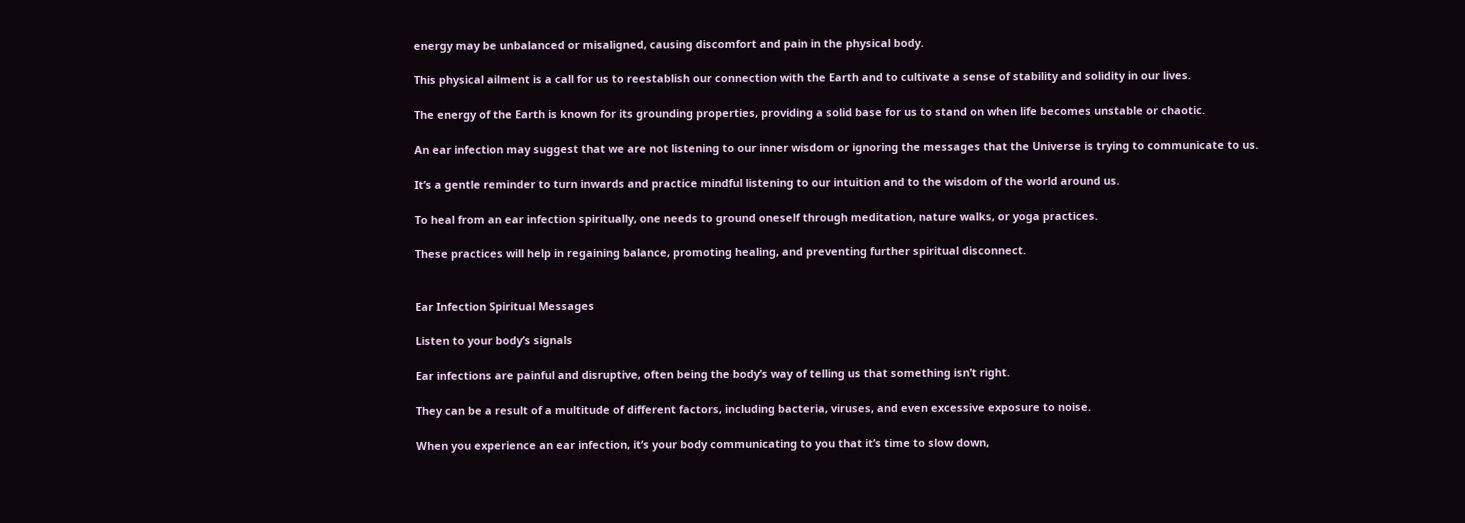energy may be unbalanced or misaligned, causing discomfort and pain in the physical body.

This physical ailment is a call for us to reestablish our connection with the Earth and to cultivate a sense of stability and solidity in our lives.

The energy of the Earth is known for its grounding properties, providing a solid base for us to stand on when life becomes unstable or chaotic.

An ear infection may suggest that we are not listening to our inner wisdom or ignoring the messages that the Universe is trying to communicate to us.

It’s a gentle reminder to turn inwards and practice mindful listening to our intuition and to the wisdom of the world around us.

To heal from an ear infection spiritually, one needs to ground oneself through meditation, nature walks, or yoga practices.

These practices will help in regaining balance, promoting healing, and preventing further spiritual disconnect.


Ear Infection Spiritual Messages

Listen to your body’s signals

Ear infections are painful and disruptive, often being the body’s way of telling us that something isn’t right.

They can be a result of a multitude of different factors, including bacteria, viruses, and even excessive exposure to noise.

When you experience an ear infection, it’s your body communicating to you that it’s time to slow down,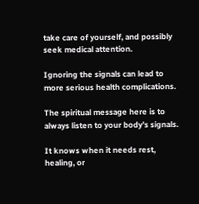take care of yourself, and possibly seek medical attention.

Ignoring the signals can lead to more serious health complications.

The spiritual message here is to always listen to your body’s signals.

It knows when it needs rest, healing, or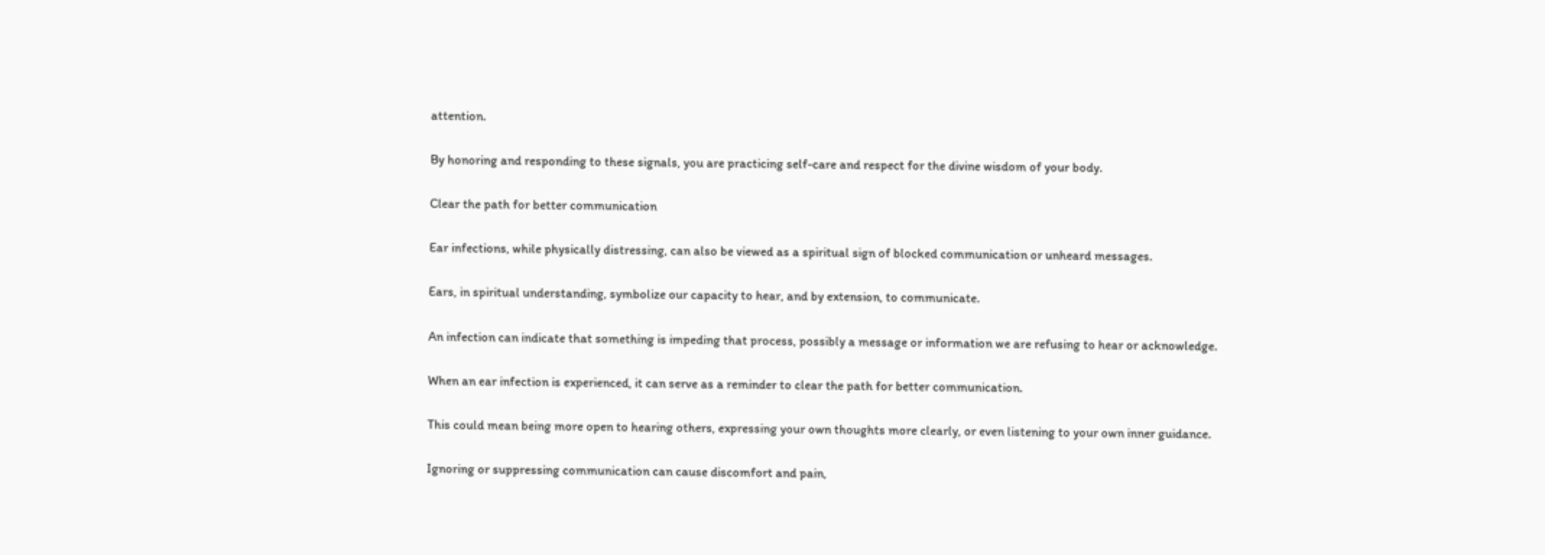attention.

By honoring and responding to these signals, you are practicing self-care and respect for the divine wisdom of your body.

Clear the path for better communication

Ear infections, while physically distressing, can also be viewed as a spiritual sign of blocked communication or unheard messages.

Ears, in spiritual understanding, symbolize our capacity to hear, and by extension, to communicate.

An infection can indicate that something is impeding that process, possibly a message or information we are refusing to hear or acknowledge.

When an ear infection is experienced, it can serve as a reminder to clear the path for better communication.

This could mean being more open to hearing others, expressing your own thoughts more clearly, or even listening to your own inner guidance.

Ignoring or suppressing communication can cause discomfort and pain,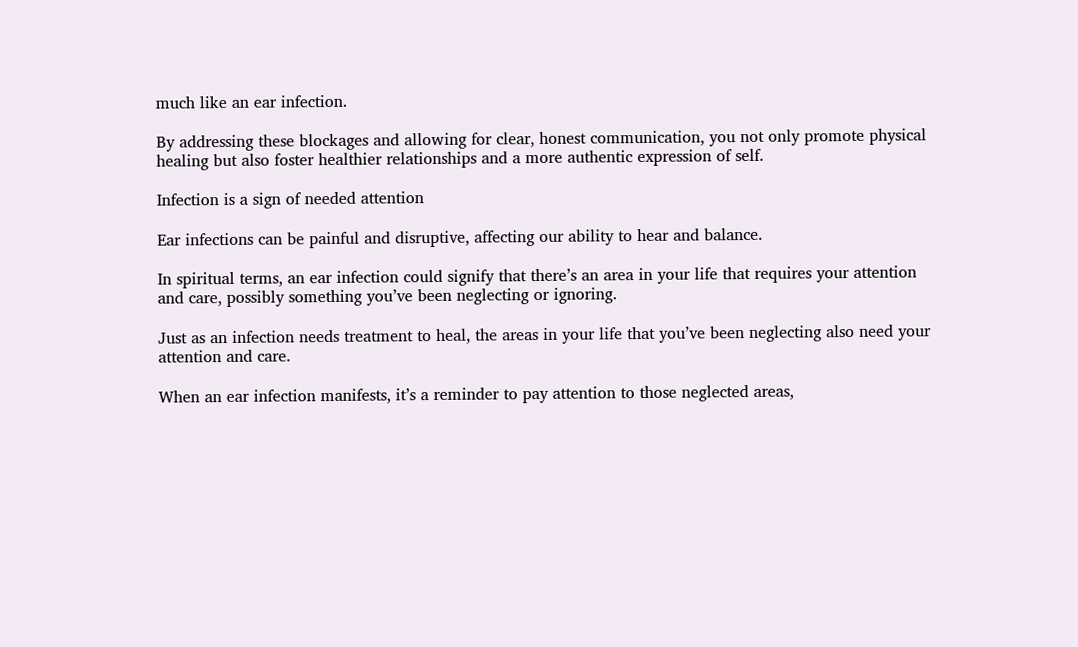much like an ear infection.

By addressing these blockages and allowing for clear, honest communication, you not only promote physical healing but also foster healthier relationships and a more authentic expression of self.

Infection is a sign of needed attention

Ear infections can be painful and disruptive, affecting our ability to hear and balance.

In spiritual terms, an ear infection could signify that there’s an area in your life that requires your attention and care, possibly something you’ve been neglecting or ignoring.

Just as an infection needs treatment to heal, the areas in your life that you’ve been neglecting also need your attention and care.

When an ear infection manifests, it’s a reminder to pay attention to those neglected areas,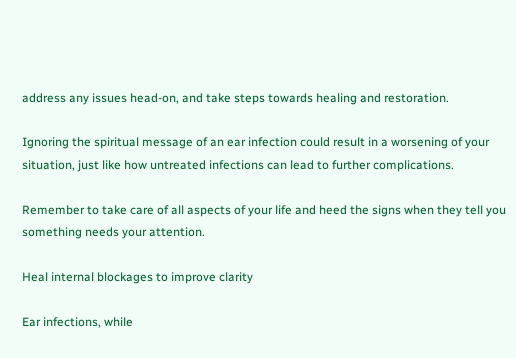address any issues head-on, and take steps towards healing and restoration.

Ignoring the spiritual message of an ear infection could result in a worsening of your situation, just like how untreated infections can lead to further complications.

Remember to take care of all aspects of your life and heed the signs when they tell you something needs your attention.

Heal internal blockages to improve clarity

Ear infections, while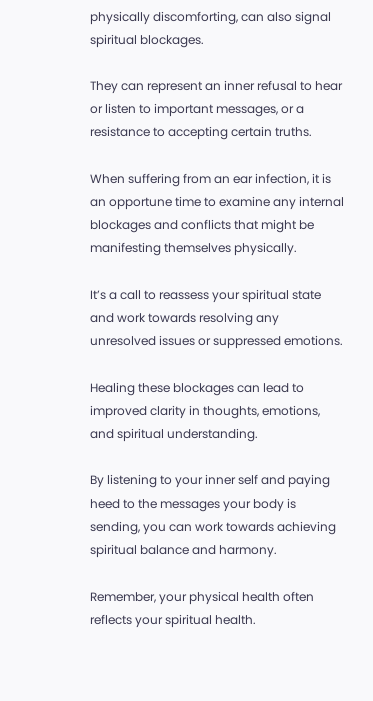physically discomforting, can also signal spiritual blockages.

They can represent an inner refusal to hear or listen to important messages, or a resistance to accepting certain truths.

When suffering from an ear infection, it is an opportune time to examine any internal blockages and conflicts that might be manifesting themselves physically.

It’s a call to reassess your spiritual state and work towards resolving any unresolved issues or suppressed emotions.

Healing these blockages can lead to improved clarity in thoughts, emotions, and spiritual understanding.

By listening to your inner self and paying heed to the messages your body is sending, you can work towards achieving spiritual balance and harmony.

Remember, your physical health often reflects your spiritual health.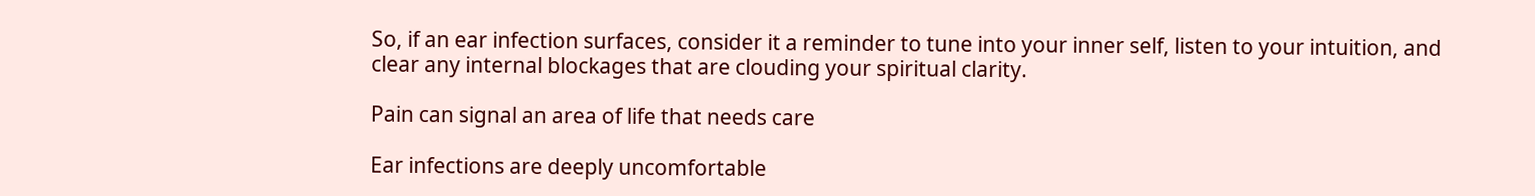So, if an ear infection surfaces, consider it a reminder to tune into your inner self, listen to your intuition, and clear any internal blockages that are clouding your spiritual clarity.

Pain can signal an area of life that needs care

Ear infections are deeply uncomfortable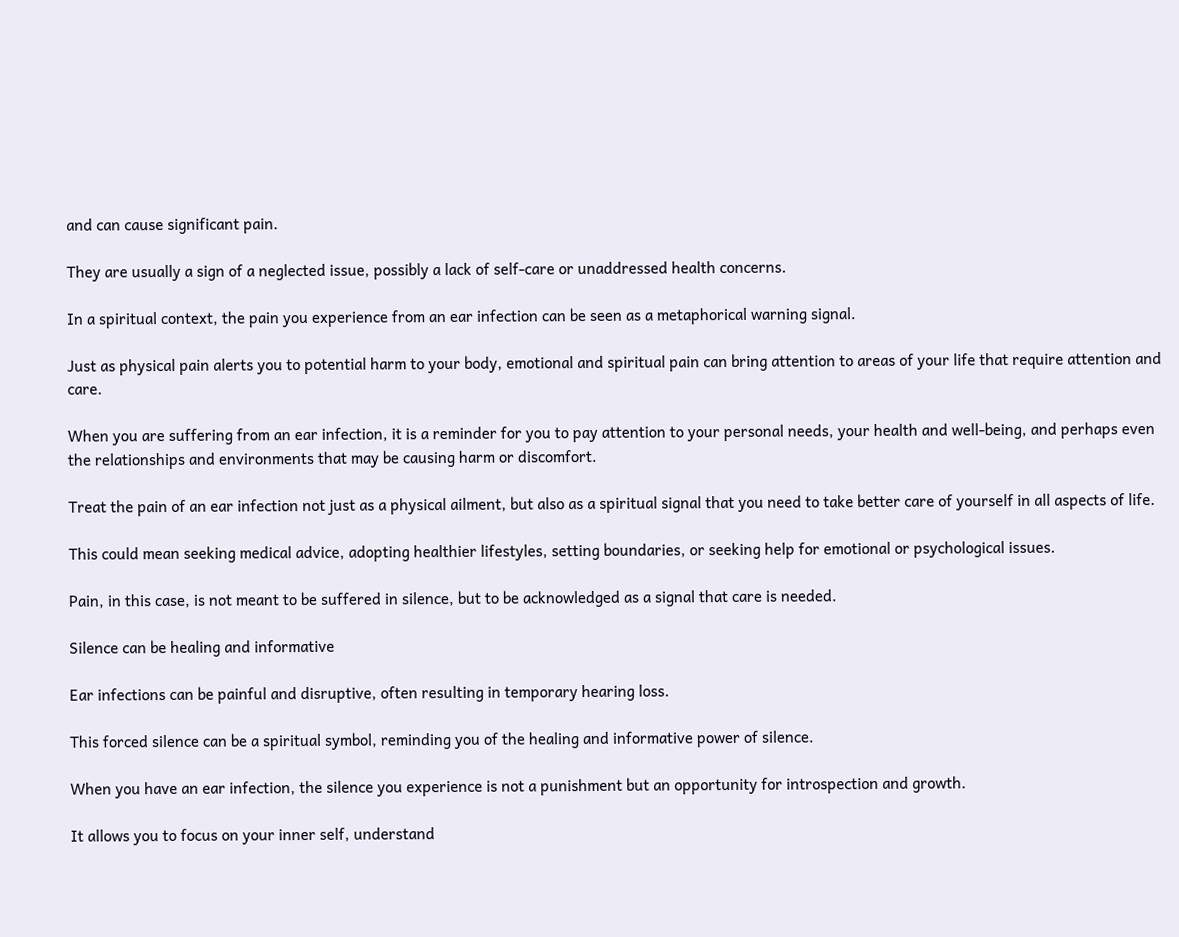and can cause significant pain.

They are usually a sign of a neglected issue, possibly a lack of self-care or unaddressed health concerns.

In a spiritual context, the pain you experience from an ear infection can be seen as a metaphorical warning signal.

Just as physical pain alerts you to potential harm to your body, emotional and spiritual pain can bring attention to areas of your life that require attention and care.

When you are suffering from an ear infection, it is a reminder for you to pay attention to your personal needs, your health and well-being, and perhaps even the relationships and environments that may be causing harm or discomfort.

Treat the pain of an ear infection not just as a physical ailment, but also as a spiritual signal that you need to take better care of yourself in all aspects of life.

This could mean seeking medical advice, adopting healthier lifestyles, setting boundaries, or seeking help for emotional or psychological issues.

Pain, in this case, is not meant to be suffered in silence, but to be acknowledged as a signal that care is needed.

Silence can be healing and informative

Ear infections can be painful and disruptive, often resulting in temporary hearing loss.

This forced silence can be a spiritual symbol, reminding you of the healing and informative power of silence.

When you have an ear infection, the silence you experience is not a punishment but an opportunity for introspection and growth.

It allows you to focus on your inner self, understand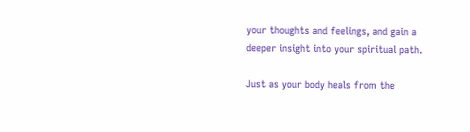your thoughts and feelings, and gain a deeper insight into your spiritual path.

Just as your body heals from the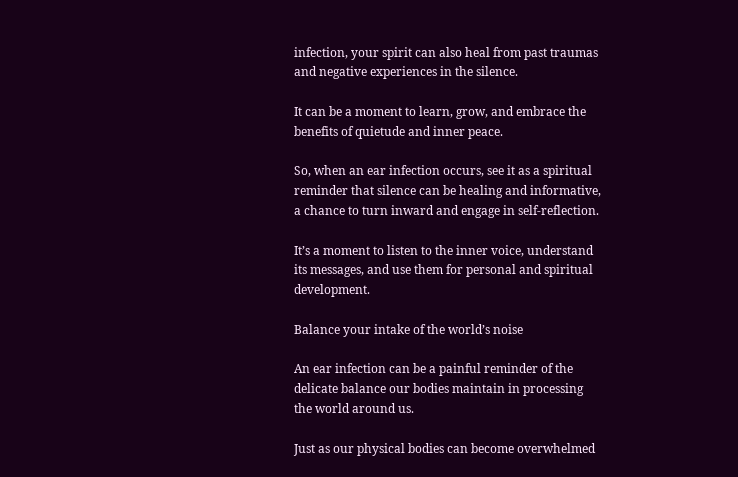infection, your spirit can also heal from past traumas and negative experiences in the silence.

It can be a moment to learn, grow, and embrace the benefits of quietude and inner peace.

So, when an ear infection occurs, see it as a spiritual reminder that silence can be healing and informative, a chance to turn inward and engage in self-reflection.

It’s a moment to listen to the inner voice, understand its messages, and use them for personal and spiritual development.

Balance your intake of the world’s noise

An ear infection can be a painful reminder of the delicate balance our bodies maintain in processing the world around us.

Just as our physical bodies can become overwhelmed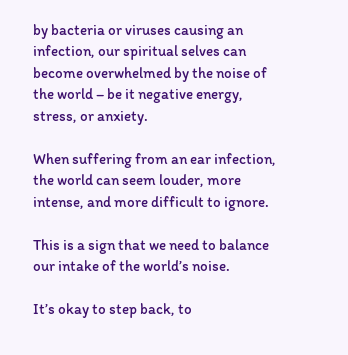by bacteria or viruses causing an infection, our spiritual selves can become overwhelmed by the noise of the world – be it negative energy, stress, or anxiety.

When suffering from an ear infection, the world can seem louder, more intense, and more difficult to ignore.

This is a sign that we need to balance our intake of the world’s noise.

It’s okay to step back, to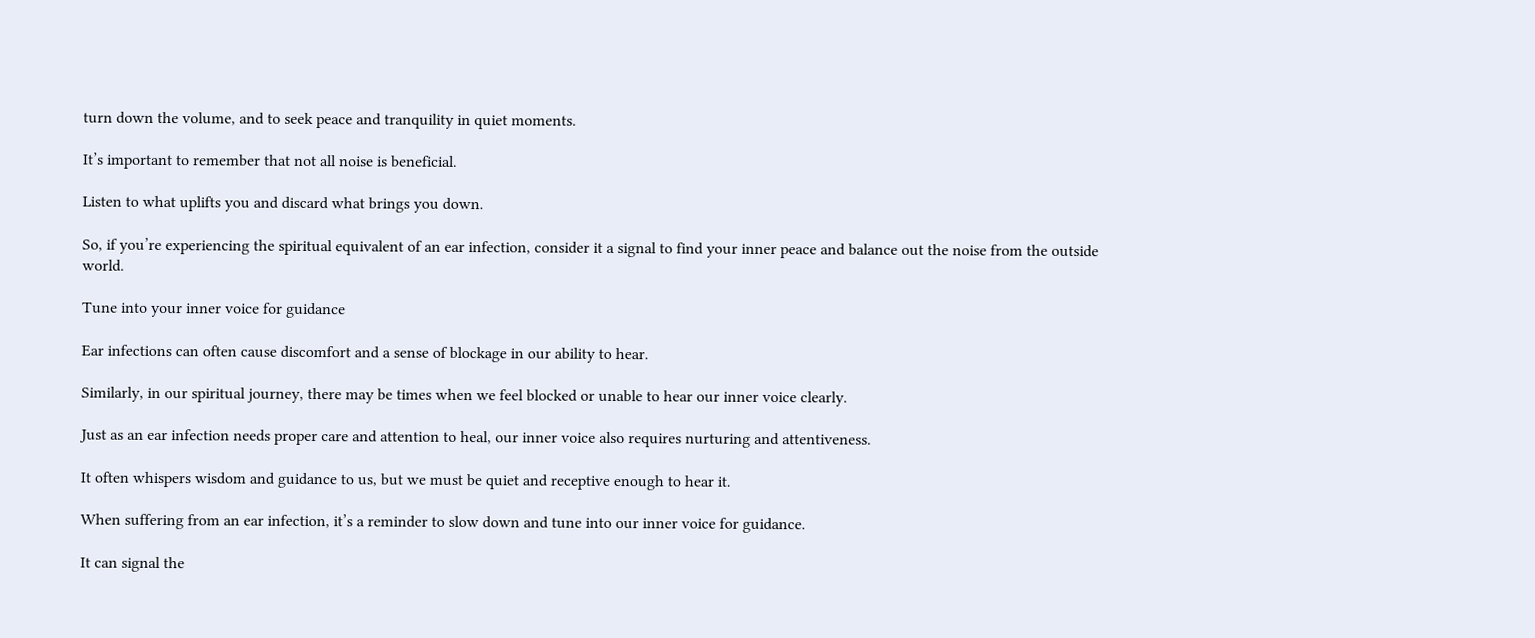turn down the volume, and to seek peace and tranquility in quiet moments.

It’s important to remember that not all noise is beneficial.

Listen to what uplifts you and discard what brings you down.

So, if you’re experiencing the spiritual equivalent of an ear infection, consider it a signal to find your inner peace and balance out the noise from the outside world.

Tune into your inner voice for guidance

Ear infections can often cause discomfort and a sense of blockage in our ability to hear.

Similarly, in our spiritual journey, there may be times when we feel blocked or unable to hear our inner voice clearly.

Just as an ear infection needs proper care and attention to heal, our inner voice also requires nurturing and attentiveness.

It often whispers wisdom and guidance to us, but we must be quiet and receptive enough to hear it.

When suffering from an ear infection, it’s a reminder to slow down and tune into our inner voice for guidance.

It can signal the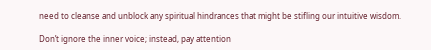need to cleanse and unblock any spiritual hindrances that might be stifling our intuitive wisdom.

Don’t ignore the inner voice; instead, pay attention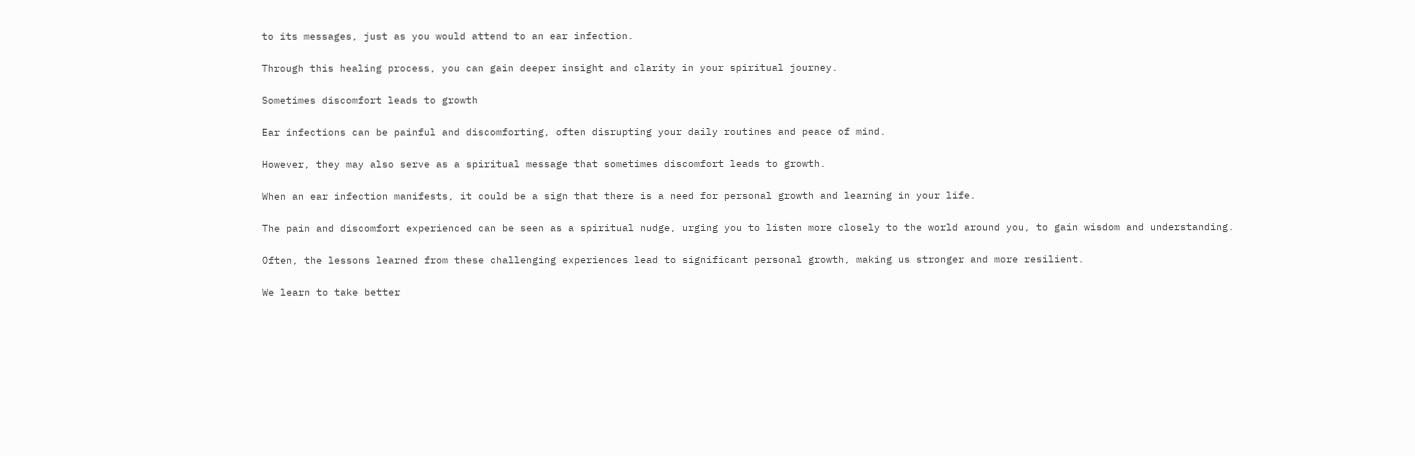to its messages, just as you would attend to an ear infection.

Through this healing process, you can gain deeper insight and clarity in your spiritual journey.

Sometimes discomfort leads to growth

Ear infections can be painful and discomforting, often disrupting your daily routines and peace of mind.

However, they may also serve as a spiritual message that sometimes discomfort leads to growth.

When an ear infection manifests, it could be a sign that there is a need for personal growth and learning in your life.

The pain and discomfort experienced can be seen as a spiritual nudge, urging you to listen more closely to the world around you, to gain wisdom and understanding.

Often, the lessons learned from these challenging experiences lead to significant personal growth, making us stronger and more resilient.

We learn to take better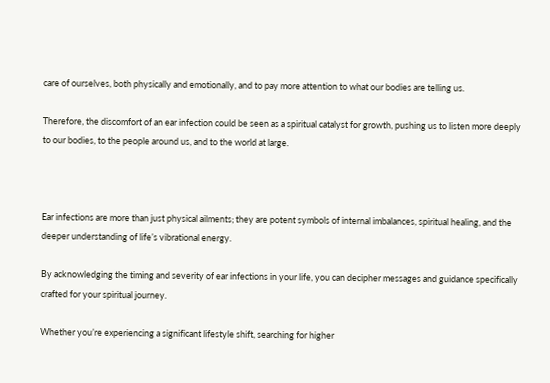care of ourselves, both physically and emotionally, and to pay more attention to what our bodies are telling us.

Therefore, the discomfort of an ear infection could be seen as a spiritual catalyst for growth, pushing us to listen more deeply to our bodies, to the people around us, and to the world at large.



Ear infections are more than just physical ailments; they are potent symbols of internal imbalances, spiritual healing, and the deeper understanding of life’s vibrational energy.

By acknowledging the timing and severity of ear infections in your life, you can decipher messages and guidance specifically crafted for your spiritual journey.

Whether you’re experiencing a significant lifestyle shift, searching for higher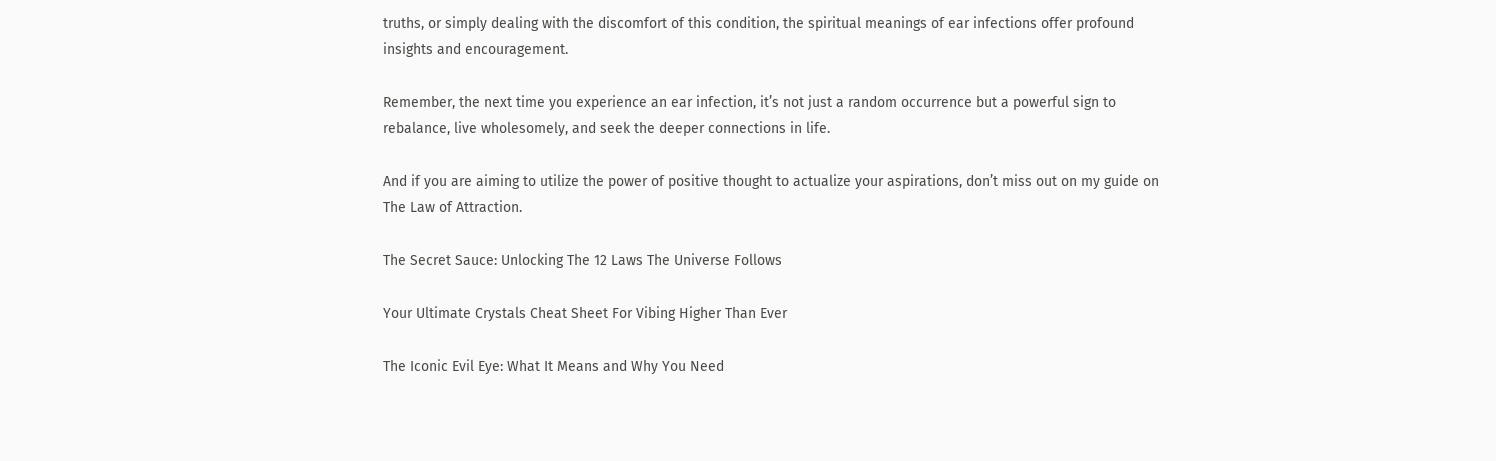truths, or simply dealing with the discomfort of this condition, the spiritual meanings of ear infections offer profound insights and encouragement.

Remember, the next time you experience an ear infection, it’s not just a random occurrence but a powerful sign to rebalance, live wholesomely, and seek the deeper connections in life.

And if you are aiming to utilize the power of positive thought to actualize your aspirations, don’t miss out on my guide on The Law of Attraction.

The Secret Sauce: Unlocking The 12 Laws The Universe Follows

Your Ultimate Crystals Cheat Sheet For Vibing Higher Than Ever

The Iconic Evil Eye: What It Means and Why You Need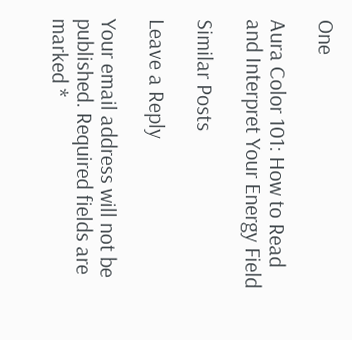One

Aura Color 101: How to Read and Interpret Your Energy Field

Similar Posts

Leave a Reply

Your email address will not be published. Required fields are marked *